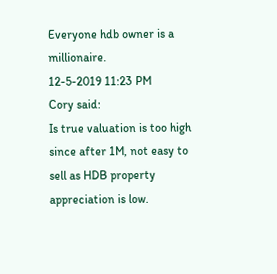Everyone hdb owner is a millionaire.
12-5-2019 11:23 PM
Cory said:
Is true valuation is too high since after 1M, not easy to sell as HDB property appreciation is low.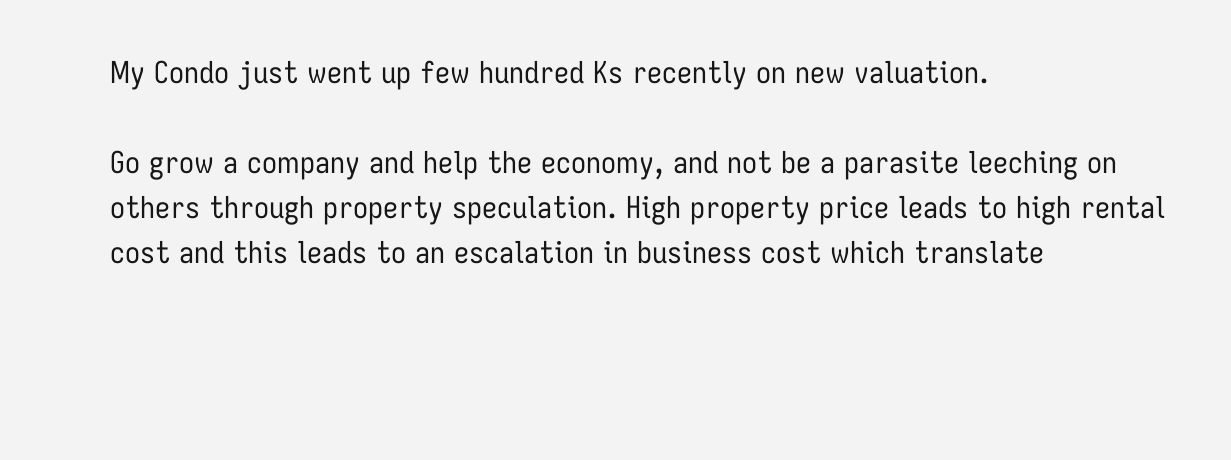My Condo just went up few hundred Ks recently on new valuation.

Go grow a company and help the economy, and not be a parasite leeching on others through property speculation. High property price leads to high rental cost and this leads to an escalation in business cost which translate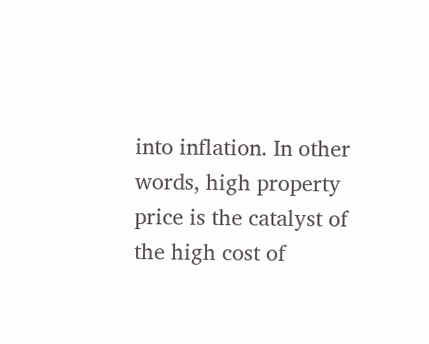into inflation. In other words, high property price is the catalyst of the high cost of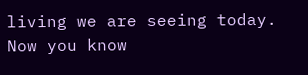living we are seeing today. Now you know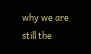why we are still the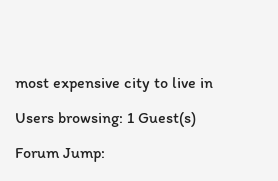most expensive city to live in

Users browsing: 1 Guest(s)

Forum Jump: